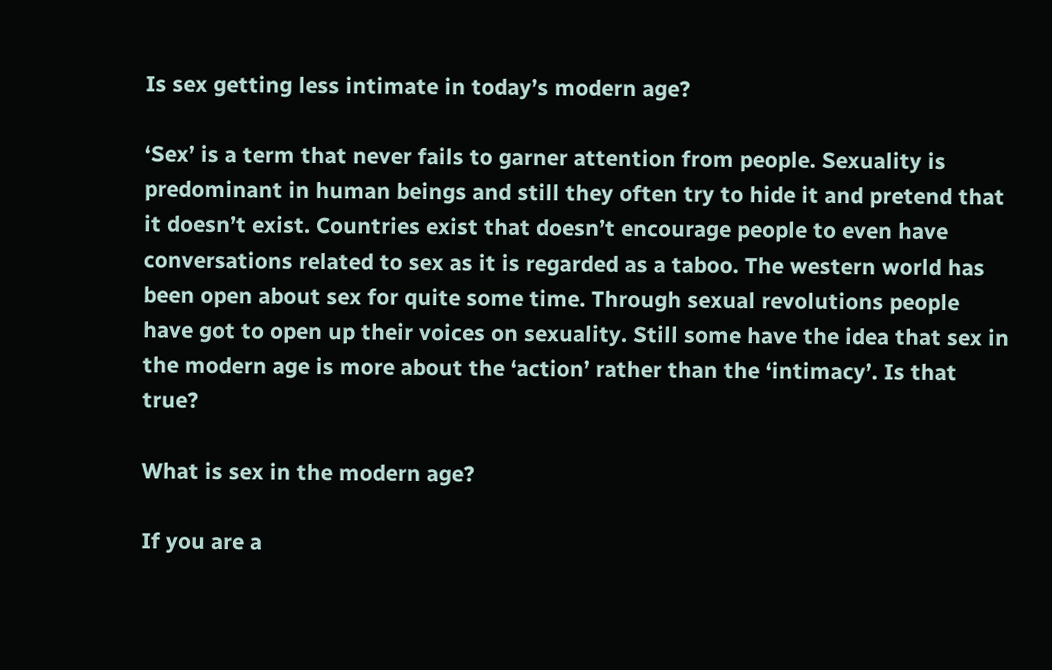Is sex getting less intimate in today’s modern age?

‘Sex’ is a term that never fails to garner attention from people. Sexuality is predominant in human beings and still they often try to hide it and pretend that it doesn’t exist. Countries exist that doesn’t encourage people to even have conversations related to sex as it is regarded as a taboo. The western world has been open about sex for quite some time. Through sexual revolutions people have got to open up their voices on sexuality. Still some have the idea that sex in the modern age is more about the ‘action’ rather than the ‘intimacy’. Is that true?

What is sex in the modern age?

If you are a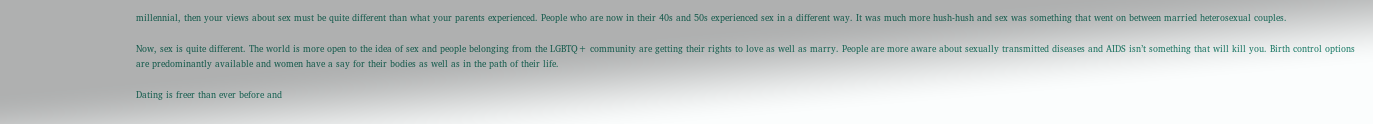millennial, then your views about sex must be quite different than what your parents experienced. People who are now in their 40s and 50s experienced sex in a different way. It was much more hush-hush and sex was something that went on between married heterosexual couples.

Now, sex is quite different. The world is more open to the idea of sex and people belonging from the LGBTQ+ community are getting their rights to love as well as marry. People are more aware about sexually transmitted diseases and AIDS isn’t something that will kill you. Birth control options are predominantly available and women have a say for their bodies as well as in the path of their life.

Dating is freer than ever before and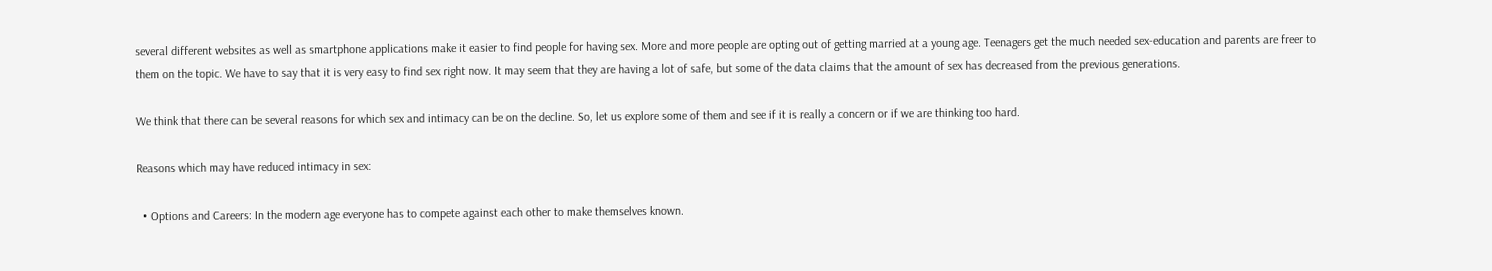several different websites as well as smartphone applications make it easier to find people for having sex. More and more people are opting out of getting married at a young age. Teenagers get the much needed sex-education and parents are freer to them on the topic. We have to say that it is very easy to find sex right now. It may seem that they are having a lot of safe, but some of the data claims that the amount of sex has decreased from the previous generations.

We think that there can be several reasons for which sex and intimacy can be on the decline. So, let us explore some of them and see if it is really a concern or if we are thinking too hard.

Reasons which may have reduced intimacy in sex:

  • Options and Careers: In the modern age everyone has to compete against each other to make themselves known.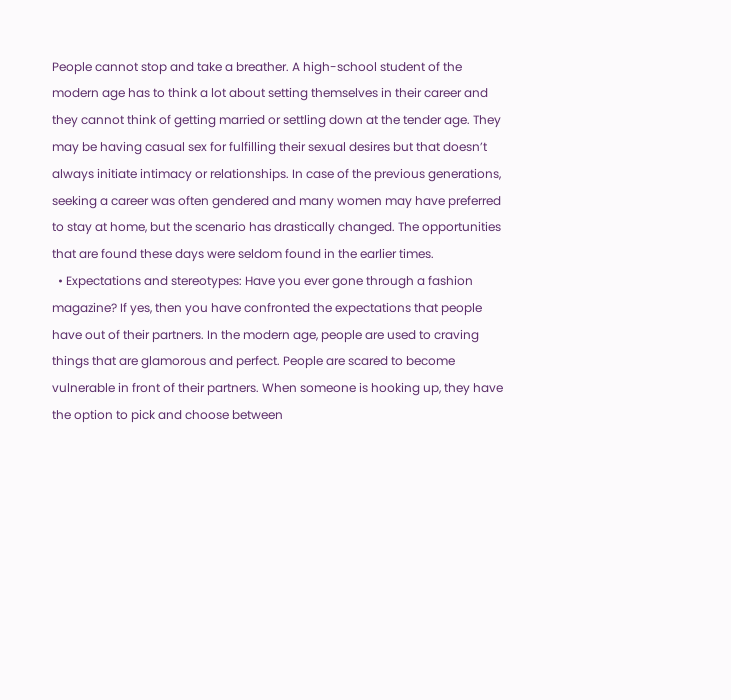People cannot stop and take a breather. A high-school student of the modern age has to think a lot about setting themselves in their career and they cannot think of getting married or settling down at the tender age. They may be having casual sex for fulfilling their sexual desires but that doesn’t always initiate intimacy or relationships. In case of the previous generations, seeking a career was often gendered and many women may have preferred to stay at home, but the scenario has drastically changed. The opportunities that are found these days were seldom found in the earlier times.
  • Expectations and stereotypes: Have you ever gone through a fashion magazine? If yes, then you have confronted the expectations that people have out of their partners. In the modern age, people are used to craving things that are glamorous and perfect. People are scared to become vulnerable in front of their partners. When someone is hooking up, they have the option to pick and choose between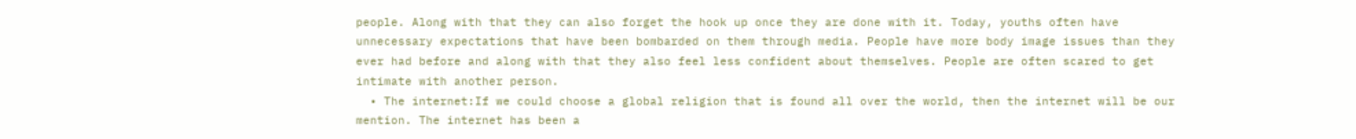people. Along with that they can also forget the hook up once they are done with it. Today, youths often have unnecessary expectations that have been bombarded on them through media. People have more body image issues than they ever had before and along with that they also feel less confident about themselves. People are often scared to get intimate with another person.
  • The internet:If we could choose a global religion that is found all over the world, then the internet will be our mention. The internet has been a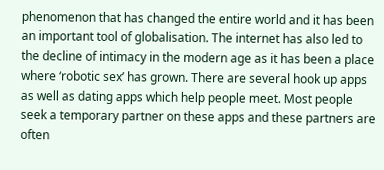phenomenon that has changed the entire world and it has been an important tool of globalisation. The internet has also led to the decline of intimacy in the modern age as it has been a place where ‘robotic sex’ has grown. There are several hook up apps as well as dating apps which help people meet. Most people seek a temporary partner on these apps and these partners are often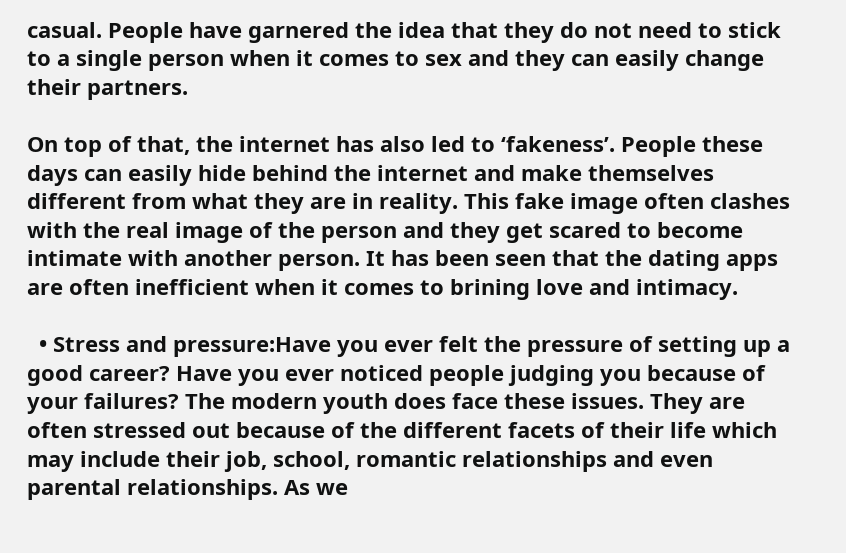casual. People have garnered the idea that they do not need to stick to a single person when it comes to sex and they can easily change their partners.

On top of that, the internet has also led to ‘fakeness’. People these days can easily hide behind the internet and make themselves different from what they are in reality. This fake image often clashes with the real image of the person and they get scared to become intimate with another person. It has been seen that the dating apps are often inefficient when it comes to brining love and intimacy.

  • Stress and pressure:Have you ever felt the pressure of setting up a good career? Have you ever noticed people judging you because of your failures? The modern youth does face these issues. They are often stressed out because of the different facets of their life which may include their job, school, romantic relationships and even parental relationships. As we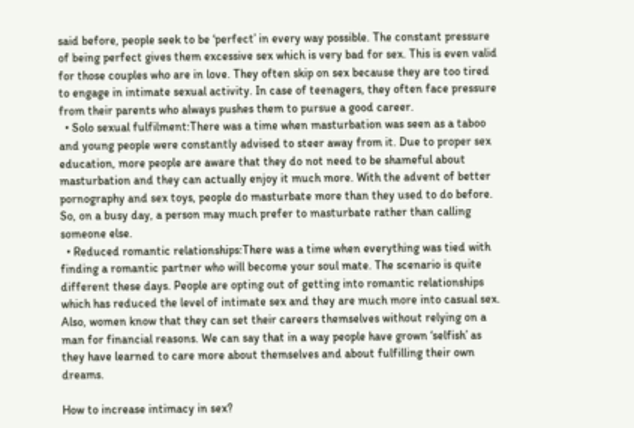said before, people seek to be ‘perfect’ in every way possible. The constant pressure of being perfect gives them excessive sex which is very bad for sex. This is even valid for those couples who are in love. They often skip on sex because they are too tired to engage in intimate sexual activity. In case of teenagers, they often face pressure from their parents who always pushes them to pursue a good career.
  • Solo sexual fulfilment:There was a time when masturbation was seen as a taboo and young people were constantly advised to steer away from it. Due to proper sex education, more people are aware that they do not need to be shameful about masturbation and they can actually enjoy it much more. With the advent of better pornography and sex toys, people do masturbate more than they used to do before. So, on a busy day, a person may much prefer to masturbate rather than calling someone else.
  • Reduced romantic relationships:There was a time when everything was tied with finding a romantic partner who will become your soul mate. The scenario is quite different these days. People are opting out of getting into romantic relationships which has reduced the level of intimate sex and they are much more into casual sex. Also, women know that they can set their careers themselves without relying on a man for financial reasons. We can say that in a way people have grown ‘selfish’ as they have learned to care more about themselves and about fulfilling their own dreams.

How to increase intimacy in sex?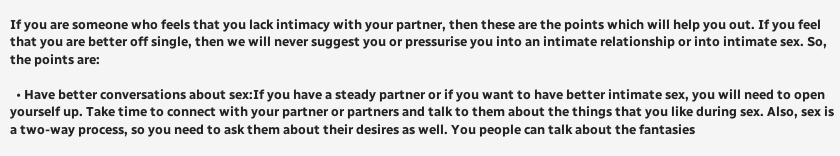If you are someone who feels that you lack intimacy with your partner, then these are the points which will help you out. If you feel that you are better off single, then we will never suggest you or pressurise you into an intimate relationship or into intimate sex. So, the points are:

  • Have better conversations about sex:If you have a steady partner or if you want to have better intimate sex, you will need to open yourself up. Take time to connect with your partner or partners and talk to them about the things that you like during sex. Also, sex is a two-way process, so you need to ask them about their desires as well. You people can talk about the fantasies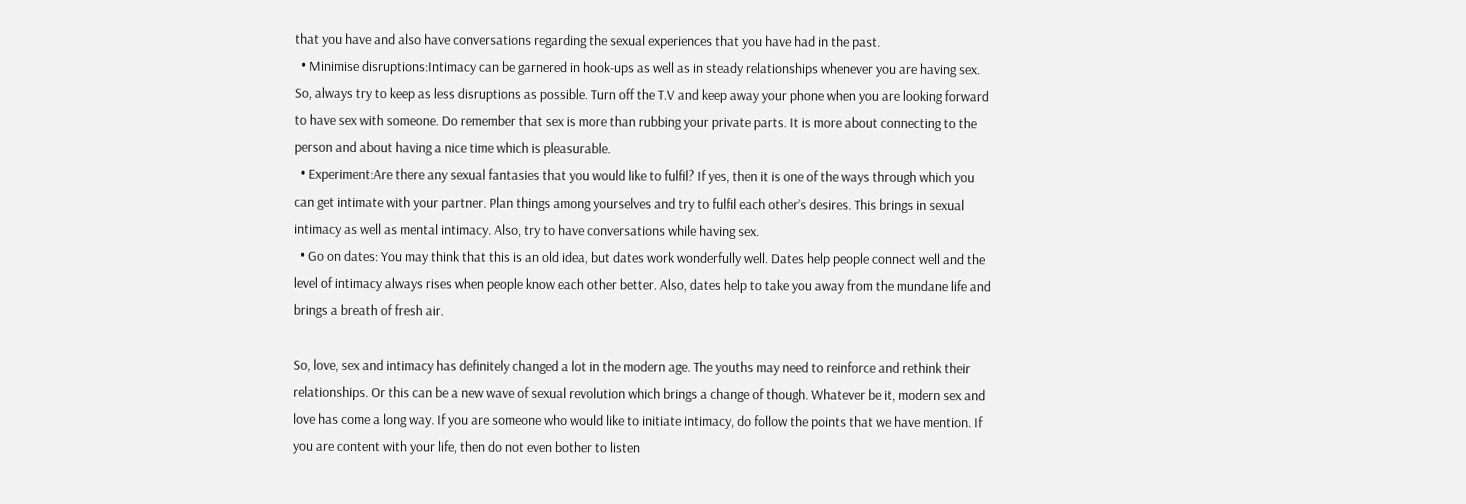that you have and also have conversations regarding the sexual experiences that you have had in the past.
  • Minimise disruptions:Intimacy can be garnered in hook-ups as well as in steady relationships whenever you are having sex. So, always try to keep as less disruptions as possible. Turn off the T.V and keep away your phone when you are looking forward to have sex with someone. Do remember that sex is more than rubbing your private parts. It is more about connecting to the person and about having a nice time which is pleasurable.
  • Experiment:Are there any sexual fantasies that you would like to fulfil? If yes, then it is one of the ways through which you can get intimate with your partner. Plan things among yourselves and try to fulfil each other’s desires. This brings in sexual intimacy as well as mental intimacy. Also, try to have conversations while having sex.
  • Go on dates: You may think that this is an old idea, but dates work wonderfully well. Dates help people connect well and the level of intimacy always rises when people know each other better. Also, dates help to take you away from the mundane life and brings a breath of fresh air.

So, love, sex and intimacy has definitely changed a lot in the modern age. The youths may need to reinforce and rethink their relationships. Or this can be a new wave of sexual revolution which brings a change of though. Whatever be it, modern sex and love has come a long way. If you are someone who would like to initiate intimacy, do follow the points that we have mention. If you are content with your life, then do not even bother to listen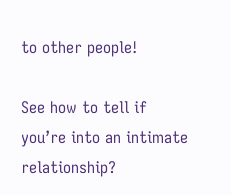to other people!

See how to tell if you’re into an intimate relationship?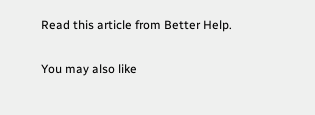Read this article from Better Help.

You may also like